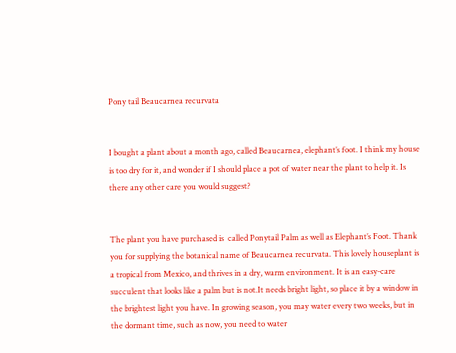Pony tail Beaucarnea recurvata


I bought a plant about a month ago, called Beaucarnea, elephant’s foot. I think my house is too dry for it, and wonder if I should place a pot of water near the plant to help it. Is there any other care you would suggest?


The plant you have purchased is  called Ponytail Palm as well as Elephant’s Foot. Thank you for supplying the botanical name of Beaucarnea recurvata. This lovely houseplant is a tropical from Mexico, and thrives in a dry, warm environment. It is an easy-care succulent that looks like a palm but is not.It needs bright light, so place it by a window in the brightest light you have. In growing season, you may water every two weeks, but in the dormant time, such as now, you need to water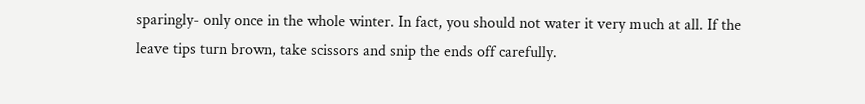sparingly- only once in the whole winter. In fact, you should not water it very much at all. If the leave tips turn brown, take scissors and snip the ends off carefully.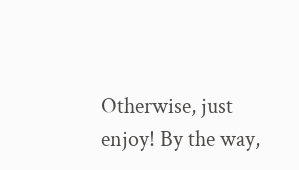Otherwise, just enjoy! By the way,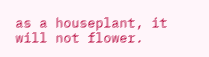as a houseplant, it will not flower.